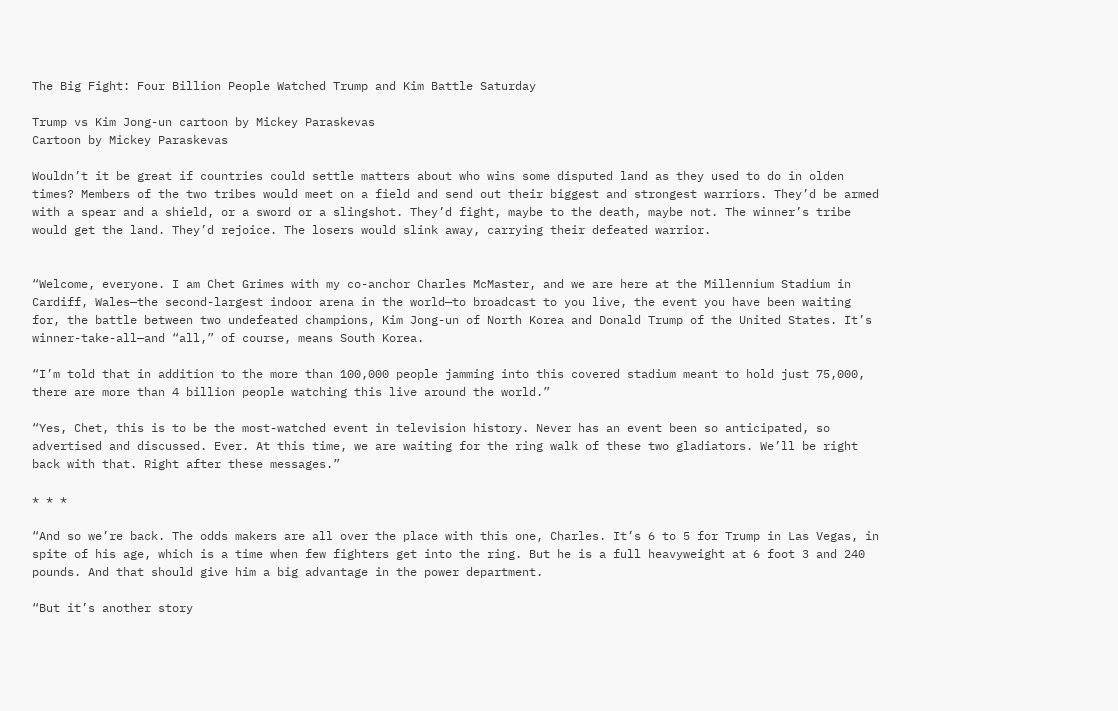The Big Fight: Four Billion People Watched Trump and Kim Battle Saturday

Trump vs Kim Jong-un cartoon by Mickey Paraskevas
Cartoon by Mickey Paraskevas

Wouldn’t it be great if countries could settle matters about who wins some disputed land as they used to do in olden times? Members of the two tribes would meet on a field and send out their biggest and strongest warriors. They’d be armed with a spear and a shield, or a sword or a slingshot. They’d fight, maybe to the death, maybe not. The winner’s tribe would get the land. They’d rejoice. The losers would slink away, carrying their defeated warrior.


“Welcome, everyone. I am Chet Grimes with my co-anchor Charles McMaster, and we are here at the Millennium Stadium in Cardiff, Wales—the second-largest indoor arena in the world—to broadcast to you live, the event you have been waiting for, the battle between two undefeated champions, Kim Jong-un of North Korea and Donald Trump of the United States. It’s winner-take-all—and “all,” of course, means South Korea.

“I’m told that in addition to the more than 100,000 people jamming into this covered stadium meant to hold just 75,000, there are more than 4 billion people watching this live around the world.”

“Yes, Chet, this is to be the most-watched event in television history. Never has an event been so anticipated, so advertised and discussed. Ever. At this time, we are waiting for the ring walk of these two gladiators. We’ll be right back with that. Right after these messages.”

* * *

“And so we’re back. The odds makers are all over the place with this one, Charles. It’s 6 to 5 for Trump in Las Vegas, in spite of his age, which is a time when few fighters get into the ring. But he is a full heavyweight at 6 foot 3 and 240 pounds. And that should give him a big advantage in the power department.

“But it’s another story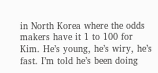in North Korea where the odds makers have it 1 to 100 for Kim. He’s young, he’s wiry, he’s fast. I’m told he’s been doing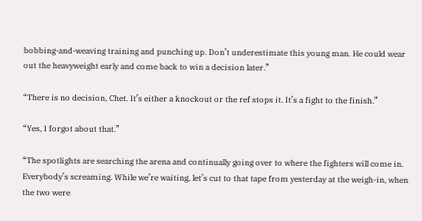bobbing-and-weaving training and punching up. Don’t underestimate this young man. He could wear out the heavyweight early and come back to win a decision later.”

“There is no decision, Chet. It’s either a knockout or the ref stops it. It’s a fight to the finish.”

“Yes, I forgot about that.”

“The spotlights are searching the arena and continually going over to where the fighters will come in. Everybody’s screaming. While we’re waiting, let’s cut to that tape from yesterday at the weigh-in, when the two were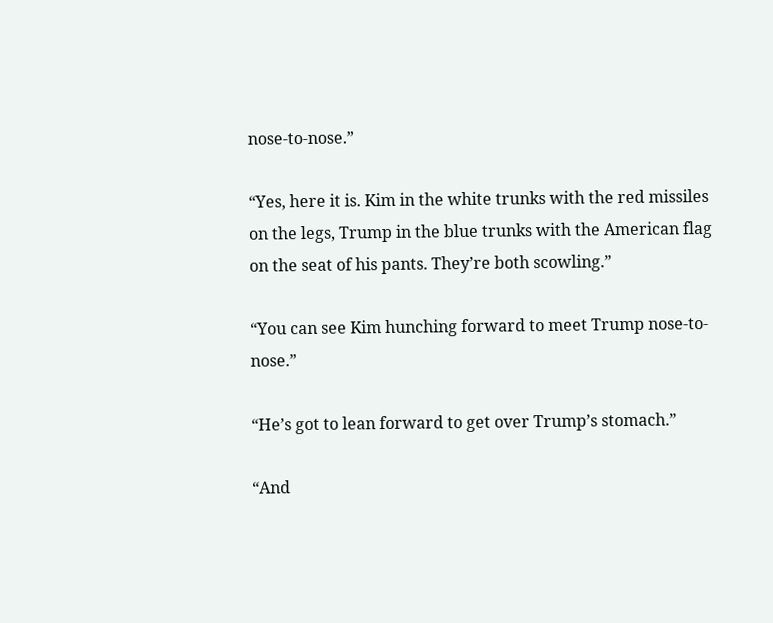nose-to-nose.”

“Yes, here it is. Kim in the white trunks with the red missiles on the legs, Trump in the blue trunks with the American flag on the seat of his pants. They’re both scowling.”

“You can see Kim hunching forward to meet Trump nose-to-nose.”

“He’s got to lean forward to get over Trump’s stomach.”

“And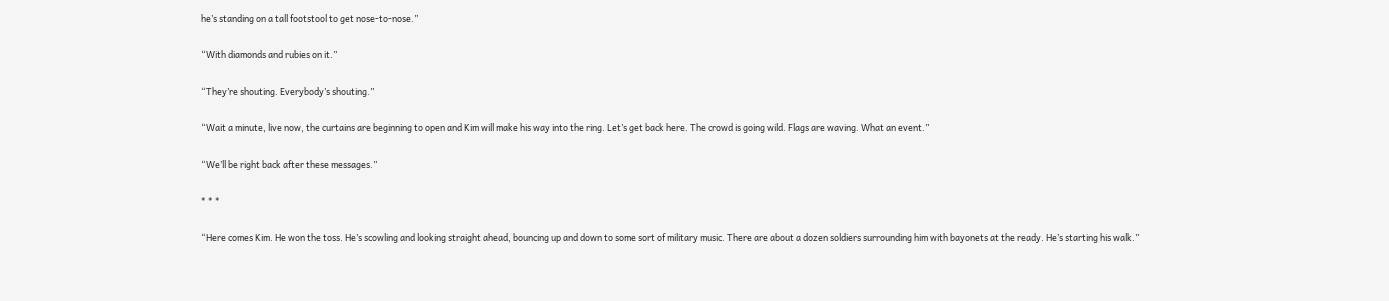he’s standing on a tall footstool to get nose-to-nose.”

“With diamonds and rubies on it.”

“They’re shouting. Everybody’s shouting.”

“Wait a minute, live now, the curtains are beginning to open and Kim will make his way into the ring. Let’s get back here. The crowd is going wild. Flags are waving. What an event.”

“We’ll be right back after these messages.”

* * *

“Here comes Kim. He won the toss. He’s scowling and looking straight ahead, bouncing up and down to some sort of military music. There are about a dozen soldiers surrounding him with bayonets at the ready. He’s starting his walk.”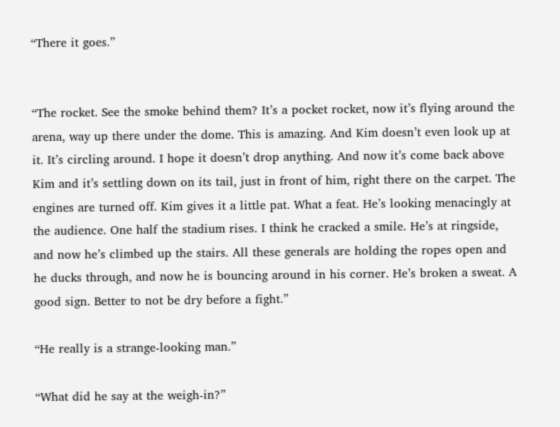“There it goes.”


“The rocket. See the smoke behind them? It’s a pocket rocket, now it’s flying around the arena, way up there under the dome. This is amazing. And Kim doesn’t even look up at it. It’s circling around. I hope it doesn’t drop anything. And now it’s come back above Kim and it’s settling down on its tail, just in front of him, right there on the carpet. The engines are turned off. Kim gives it a little pat. What a feat. He’s looking menacingly at the audience. One half the stadium rises. I think he cracked a smile. He’s at ringside, and now he’s climbed up the stairs. All these generals are holding the ropes open and he ducks through, and now he is bouncing around in his corner. He’s broken a sweat. A good sign. Better to not be dry before a fight.”

“He really is a strange-looking man.”

“What did he say at the weigh-in?”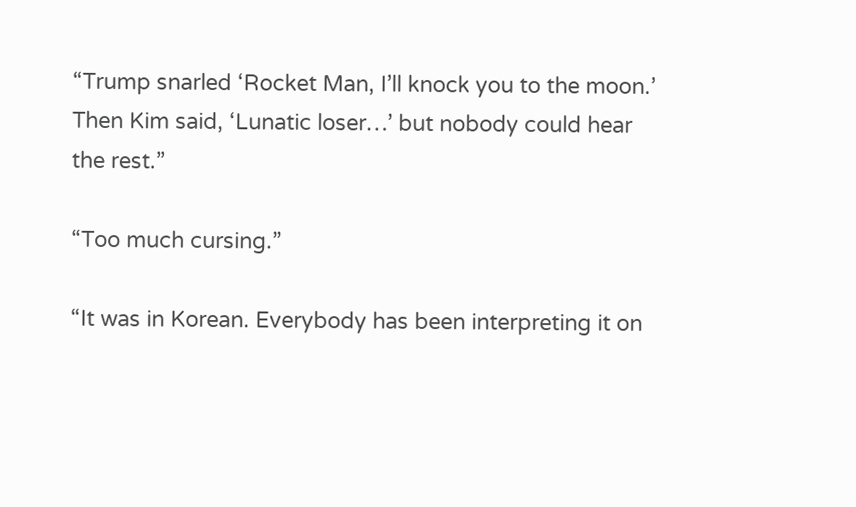“Trump snarled ‘Rocket Man, I’ll knock you to the moon.’ Then Kim said, ‘Lunatic loser…’ but nobody could hear the rest.”

“Too much cursing.”

“It was in Korean. Everybody has been interpreting it on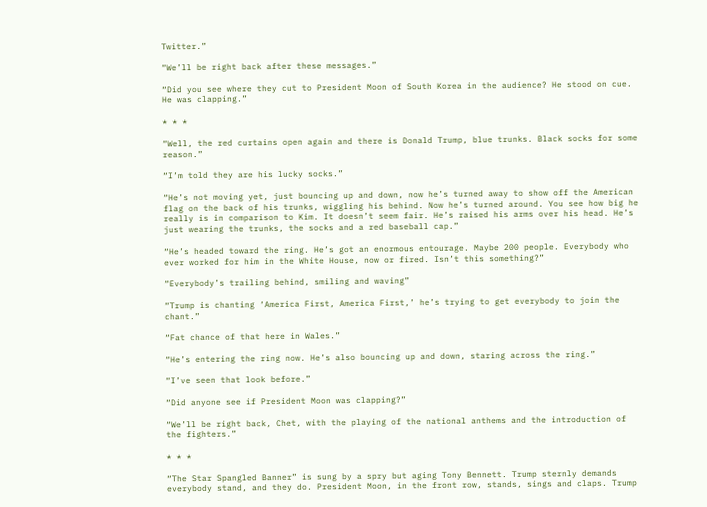Twitter.”

“We’ll be right back after these messages.”

“Did you see where they cut to President Moon of South Korea in the audience? He stood on cue. He was clapping.”

* * *

“Well, the red curtains open again and there is Donald Trump, blue trunks. Black socks for some reason.”

“I’m told they are his lucky socks.”

“He’s not moving yet, just bouncing up and down, now he’s turned away to show off the American flag on the back of his trunks, wiggling his behind. Now he’s turned around. You see how big he really is in comparison to Kim. It doesn’t seem fair. He’s raised his arms over his head. He’s just wearing the trunks, the socks and a red baseball cap.”

“He’s headed toward the ring. He’s got an enormous entourage. Maybe 200 people. Everybody who ever worked for him in the White House, now or fired. Isn’t this something?”

“Everybody’s trailing behind, smiling and waving”

“Trump is chanting ‘America First, America First,’ he’s trying to get everybody to join the chant.”

“Fat chance of that here in Wales.”

“He’s entering the ring now. He’s also bouncing up and down, staring across the ring.”

“I’ve seen that look before.”

“Did anyone see if President Moon was clapping?”

“We’ll be right back, Chet, with the playing of the national anthems and the introduction of the fighters.”

* * *

“The Star Spangled Banner” is sung by a spry but aging Tony Bennett. Trump sternly demands everybody stand, and they do. President Moon, in the front row, stands, sings and claps. Trump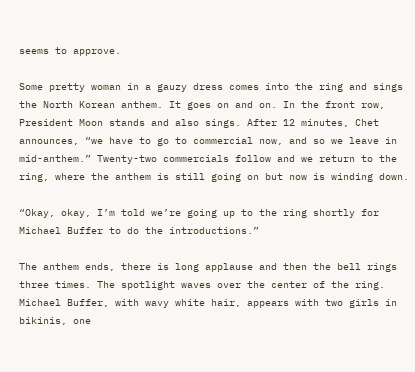seems to approve.

Some pretty woman in a gauzy dress comes into the ring and sings the North Korean anthem. It goes on and on. In the front row, President Moon stands and also sings. After 12 minutes, Chet announces, “we have to go to commercial now, and so we leave in mid-anthem.” Twenty-two commercials follow and we return to the ring, where the anthem is still going on but now is winding down.

“Okay, okay, I’m told we’re going up to the ring shortly for Michael Buffer to do the introductions.”

The anthem ends, there is long applause and then the bell rings three times. The spotlight waves over the center of the ring. Michael Buffer, with wavy white hair, appears with two girls in bikinis, one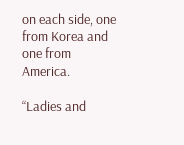on each side, one from Korea and one from America.

“Ladies and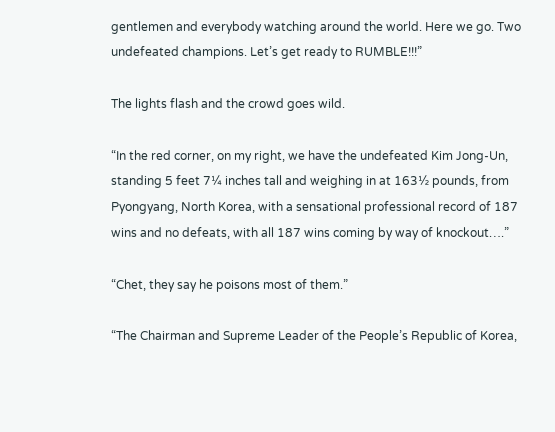gentlemen and everybody watching around the world. Here we go. Two undefeated champions. Let’s get ready to RUMBLE!!!”

The lights flash and the crowd goes wild.

“In the red corner, on my right, we have the undefeated Kim Jong-Un, standing 5 feet 7¼ inches tall and weighing in at 163½ pounds, from Pyongyang, North Korea, with a sensational professional record of 187 wins and no defeats, with all 187 wins coming by way of knockout….”

“Chet, they say he poisons most of them.”

“The Chairman and Supreme Leader of the People’s Republic of Korea,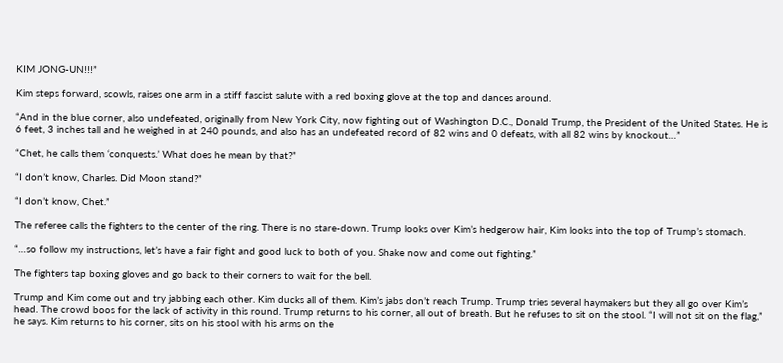KIM JONG-UN!!!”

Kim steps forward, scowls, raises one arm in a stiff fascist salute with a red boxing glove at the top and dances around.

“And in the blue corner, also undefeated, originally from New York City, now fighting out of Washington D.C., Donald Trump, the President of the United States. He is 6 feet, 3 inches tall and he weighed in at 240 pounds, and also has an undefeated record of 82 wins and 0 defeats, with all 82 wins by knockout…”

“Chet, he calls them ‘conquests.’ What does he mean by that?”

“I don’t know, Charles. Did Moon stand?”

“I don’t know, Chet.”

The referee calls the fighters to the center of the ring. There is no stare-down. Trump looks over Kim’s hedgerow hair, Kim looks into the top of Trump’s stomach.

“…so follow my instructions, let’s have a fair fight and good luck to both of you. Shake now and come out fighting.”

The fighters tap boxing gloves and go back to their corners to wait for the bell.

Trump and Kim come out and try jabbing each other. Kim ducks all of them. Kim’s jabs don’t reach Trump. Trump tries several haymakers but they all go over Kim’s head. The crowd boos for the lack of activity in this round. Trump returns to his corner, all out of breath. But he refuses to sit on the stool. “I will not sit on the flag,” he says. Kim returns to his corner, sits on his stool with his arms on the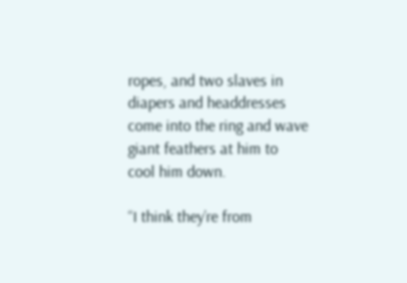ropes, and two slaves in diapers and headdresses come into the ring and wave giant feathers at him to cool him down.

“I think they’re from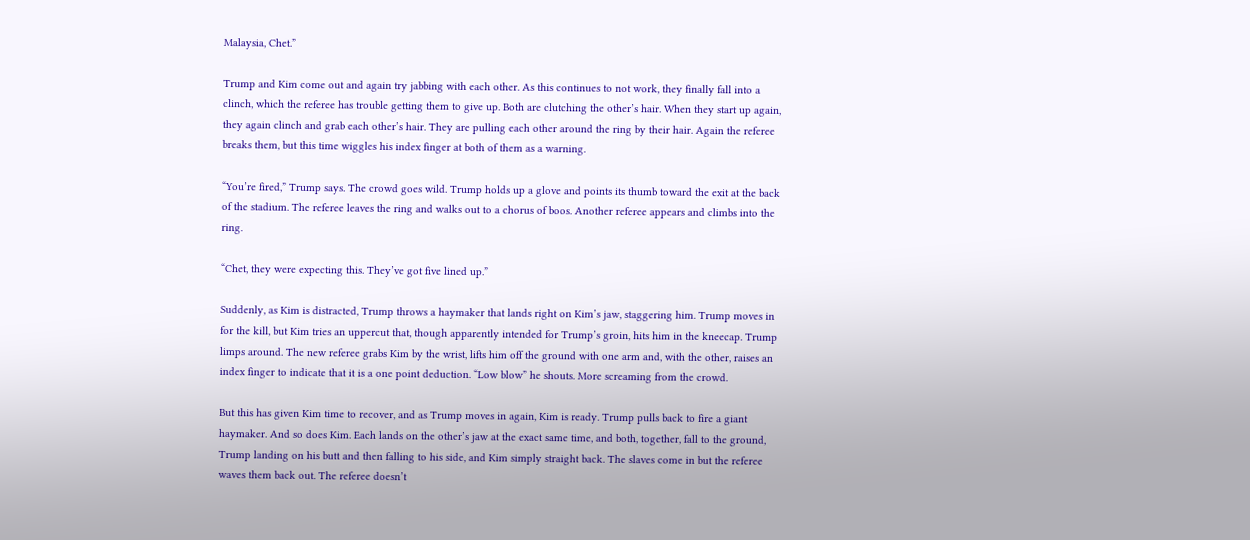Malaysia, Chet.”

Trump and Kim come out and again try jabbing with each other. As this continues to not work, they finally fall into a clinch, which the referee has trouble getting them to give up. Both are clutching the other’s hair. When they start up again, they again clinch and grab each other’s hair. They are pulling each other around the ring by their hair. Again the referee breaks them, but this time wiggles his index finger at both of them as a warning.

“You’re fired,” Trump says. The crowd goes wild. Trump holds up a glove and points its thumb toward the exit at the back of the stadium. The referee leaves the ring and walks out to a chorus of boos. Another referee appears and climbs into the ring.

“Chet, they were expecting this. They’ve got five lined up.”

Suddenly, as Kim is distracted, Trump throws a haymaker that lands right on Kim’s jaw, staggering him. Trump moves in for the kill, but Kim tries an uppercut that, though apparently intended for Trump’s groin, hits him in the kneecap. Trump limps around. The new referee grabs Kim by the wrist, lifts him off the ground with one arm and, with the other, raises an index finger to indicate that it is a one point deduction. “Low blow” he shouts. More screaming from the crowd.

But this has given Kim time to recover, and as Trump moves in again, Kim is ready. Trump pulls back to fire a giant haymaker. And so does Kim. Each lands on the other’s jaw at the exact same time, and both, together, fall to the ground, Trump landing on his butt and then falling to his side, and Kim simply straight back. The slaves come in but the referee waves them back out. The referee doesn’t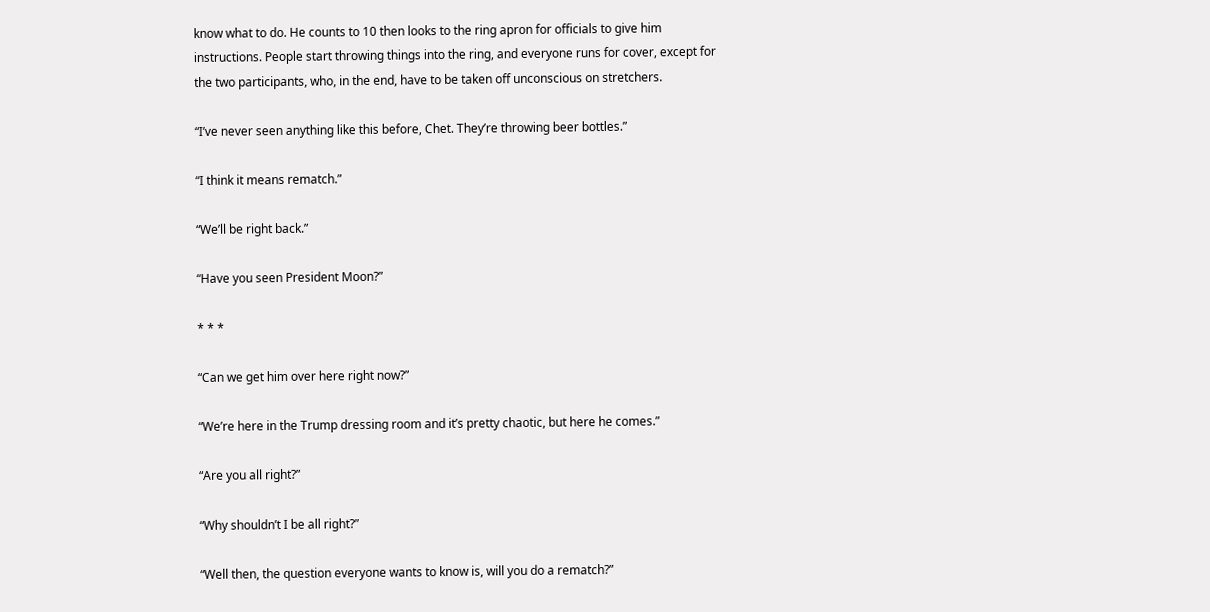know what to do. He counts to 10 then looks to the ring apron for officials to give him instructions. People start throwing things into the ring, and everyone runs for cover, except for the two participants, who, in the end, have to be taken off unconscious on stretchers.

“I’ve never seen anything like this before, Chet. They’re throwing beer bottles.”

“I think it means rematch.”

“We’ll be right back.”

“Have you seen President Moon?”

* * *

“Can we get him over here right now?”

“We’re here in the Trump dressing room and it’s pretty chaotic, but here he comes.”

“Are you all right?”

“Why shouldn’t I be all right?”

“Well then, the question everyone wants to know is, will you do a rematch?”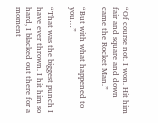“Of course not. I won. Hit him fair and square and down came the Rocket Man.”

“But with what happened to you…”

“That was the biggest punch I have ever thrown. I hit him so hard, I blacked out there for a moment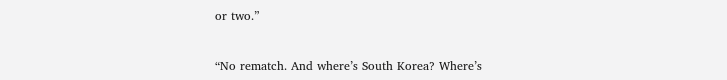or two.”


“No rematch. And where’s South Korea? Where’s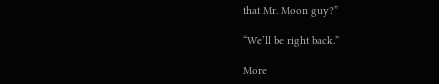that Mr. Moon guy?”

“We’ll be right back.”

More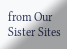from Our Sister Sites